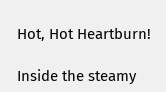Hot, Hot Heartburn!

Inside the steamy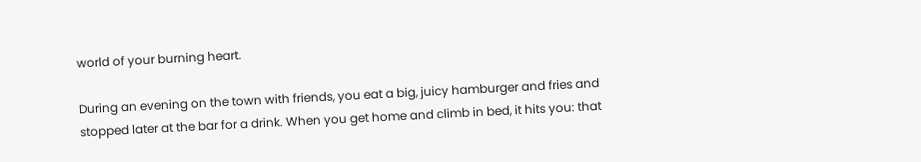world of your burning heart.

During an evening on the town with friends, you eat a big, juicy hamburger and fries and stopped later at the bar for a drink. When you get home and climb in bed, it hits you: that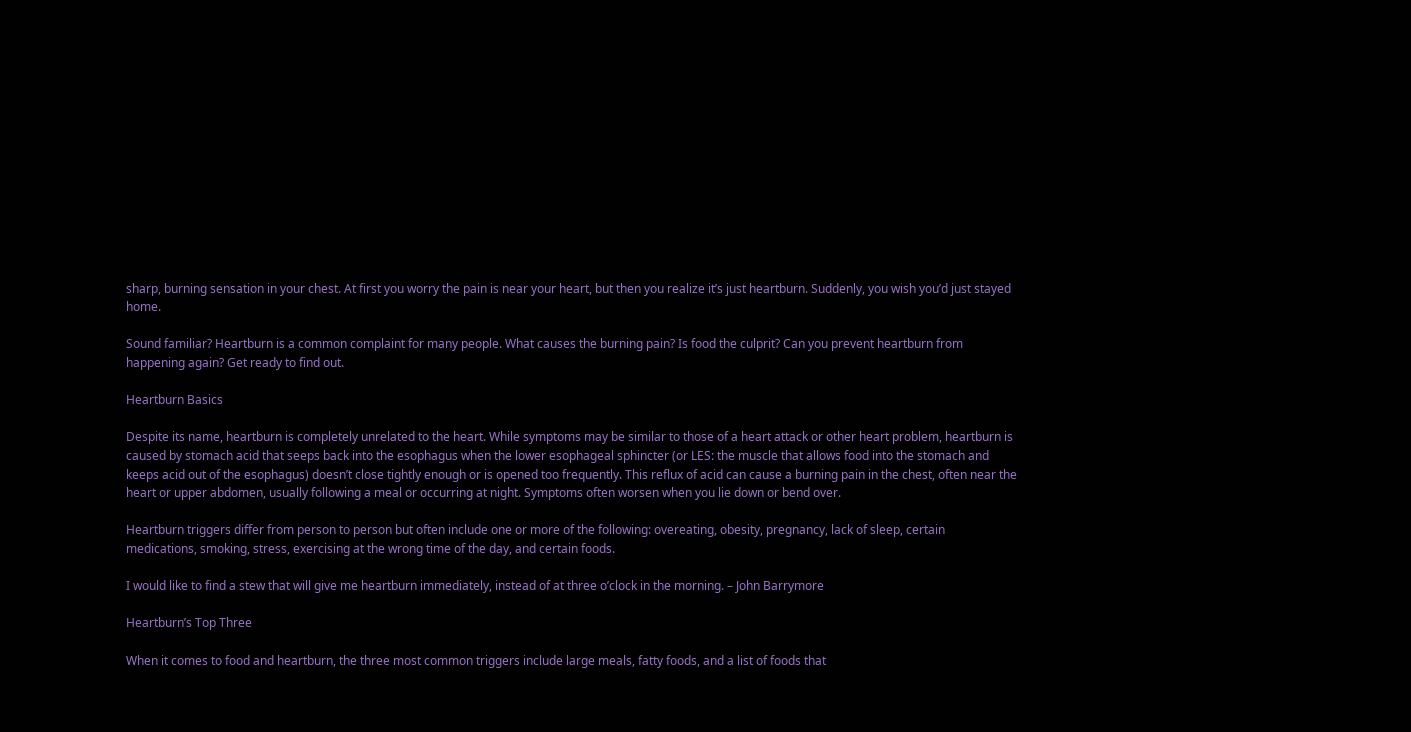sharp, burning sensation in your chest. At first you worry the pain is near your heart, but then you realize it’s just heartburn. Suddenly, you wish you’d just stayed home.

Sound familiar? Heartburn is a common complaint for many people. What causes the burning pain? Is food the culprit? Can you prevent heartburn from happening again? Get ready to find out.

Heartburn Basics

Despite its name, heartburn is completely unrelated to the heart. While symptoms may be similar to those of a heart attack or other heart problem, heartburn is caused by stomach acid that seeps back into the esophagus when the lower esophageal sphincter (or LES: the muscle that allows food into the stomach and keeps acid out of the esophagus) doesn’t close tightly enough or is opened too frequently. This reflux of acid can cause a burning pain in the chest, often near the heart or upper abdomen, usually following a meal or occurring at night. Symptoms often worsen when you lie down or bend over.

Heartburn triggers differ from person to person but often include one or more of the following: overeating, obesity, pregnancy, lack of sleep, certain medications, smoking, stress, exercising at the wrong time of the day, and certain foods.

I would like to find a stew that will give me heartburn immediately, instead of at three o’clock in the morning. – John Barrymore

Heartburn’s Top Three

When it comes to food and heartburn, the three most common triggers include large meals, fatty foods, and a list of foods that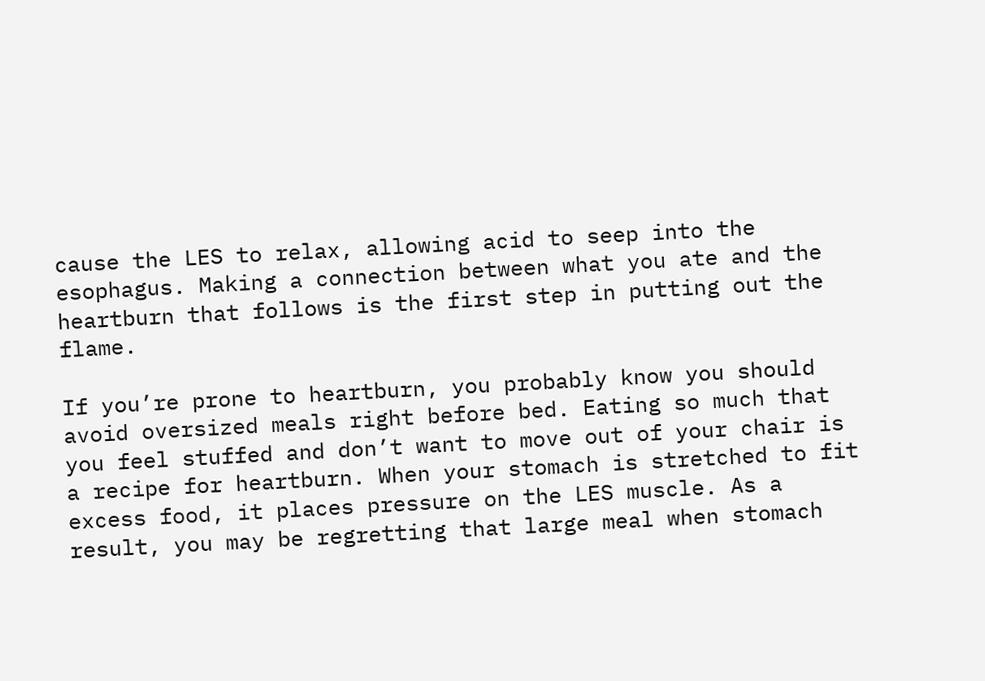cause the LES to relax, allowing acid to seep into the esophagus. Making a connection between what you ate and the heartburn that follows is the first step in putting out the flame.

If you’re prone to heartburn, you probably know you should avoid oversized meals right before bed. Eating so much that you feel stuffed and don’t want to move out of your chair is a recipe for heartburn. When your stomach is stretched to fit excess food, it places pressure on the LES muscle. As a result, you may be regretting that large meal when stomach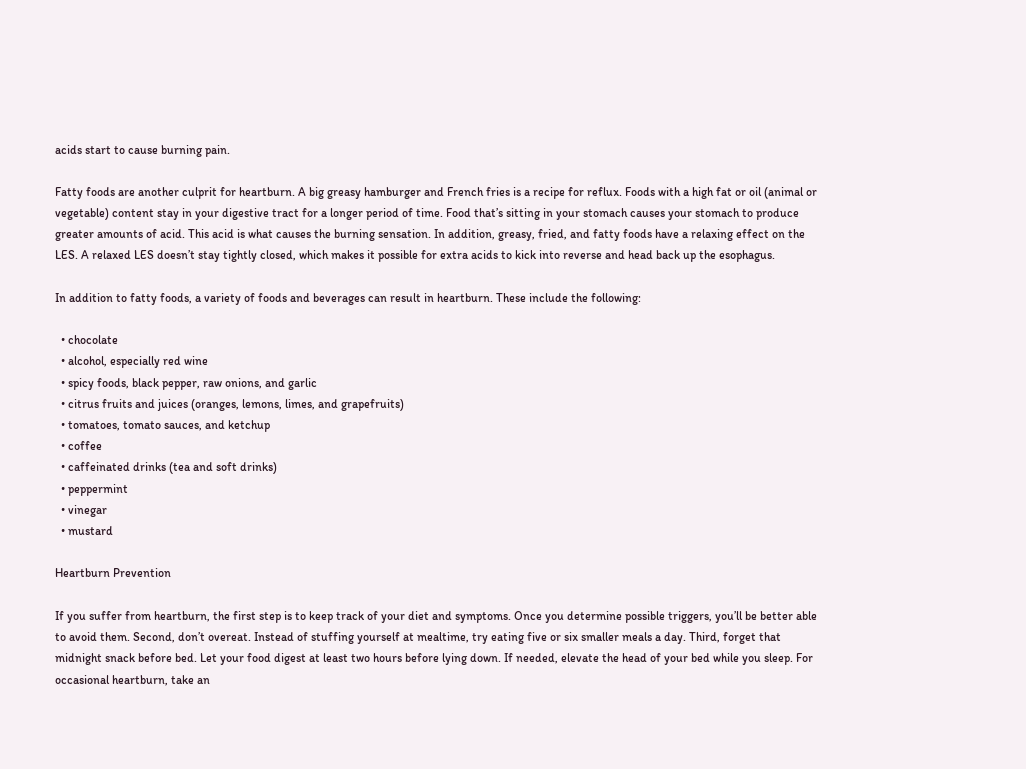acids start to cause burning pain.

Fatty foods are another culprit for heartburn. A big greasy hamburger and French fries is a recipe for reflux. Foods with a high fat or oil (animal or vegetable) content stay in your digestive tract for a longer period of time. Food that’s sitting in your stomach causes your stomach to produce greater amounts of acid. This acid is what causes the burning sensation. In addition, greasy, fried, and fatty foods have a relaxing effect on the LES. A relaxed LES doesn’t stay tightly closed, which makes it possible for extra acids to kick into reverse and head back up the esophagus.

In addition to fatty foods, a variety of foods and beverages can result in heartburn. These include the following:

  • chocolate
  • alcohol, especially red wine
  • spicy foods, black pepper, raw onions, and garlic
  • citrus fruits and juices (oranges, lemons, limes, and grapefruits)
  • tomatoes, tomato sauces, and ketchup
  • coffee
  • caffeinated drinks (tea and soft drinks)
  • peppermint
  • vinegar
  • mustard

Heartburn Prevention

If you suffer from heartburn, the first step is to keep track of your diet and symptoms. Once you determine possible triggers, you’ll be better able to avoid them. Second, don’t overeat. Instead of stuffing yourself at mealtime, try eating five or six smaller meals a day. Third, forget that midnight snack before bed. Let your food digest at least two hours before lying down. If needed, elevate the head of your bed while you sleep. For occasional heartburn, take an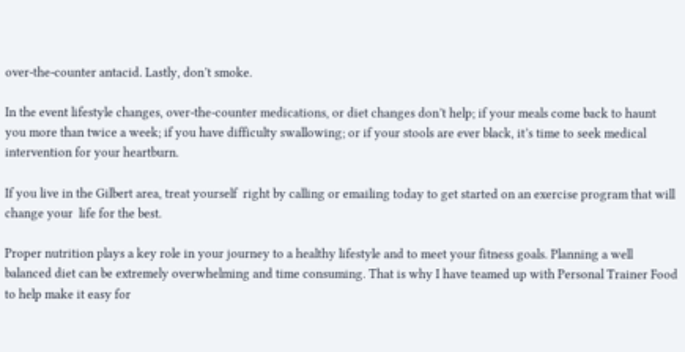over-the-counter antacid. Lastly, don’t smoke.

In the event lifestyle changes, over-the-counter medications, or diet changes don’t help; if your meals come back to haunt you more than twice a week; if you have difficulty swallowing; or if your stools are ever black, it’s time to seek medical intervention for your heartburn.

If you live in the Gilbert area, treat yourself  right by calling or emailing today to get started on an exercise program that will change your  life for the best.

Proper nutrition plays a key role in your journey to a healthy lifestyle and to meet your fitness goals. Planning a well balanced diet can be extremely overwhelming and time consuming. That is why I have teamed up with Personal Trainer Food to help make it easy for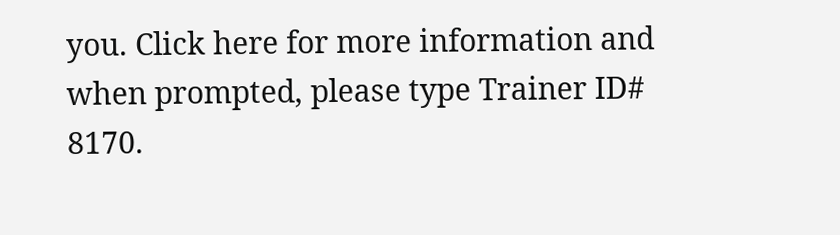you. Click here for more information and when prompted, please type Trainer ID# 8170.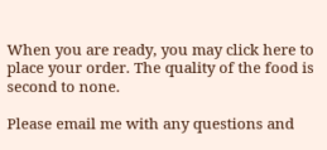When you are ready, you may click here to place your order. The quality of the food is second to none.

Please email me with any questions and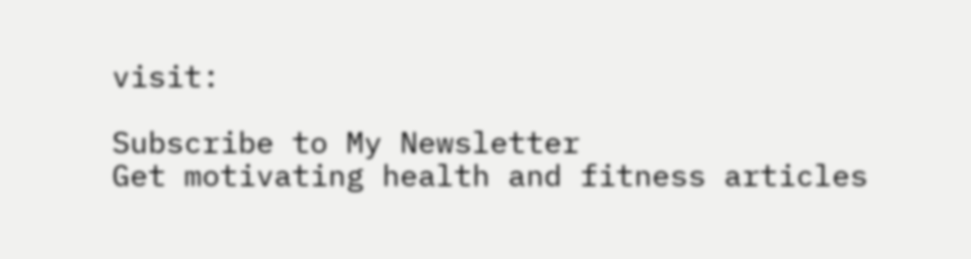visit:

Subscribe to My Newsletter
Get motivating health and fitness articles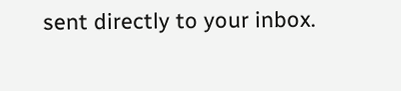sent directly to your inbox.